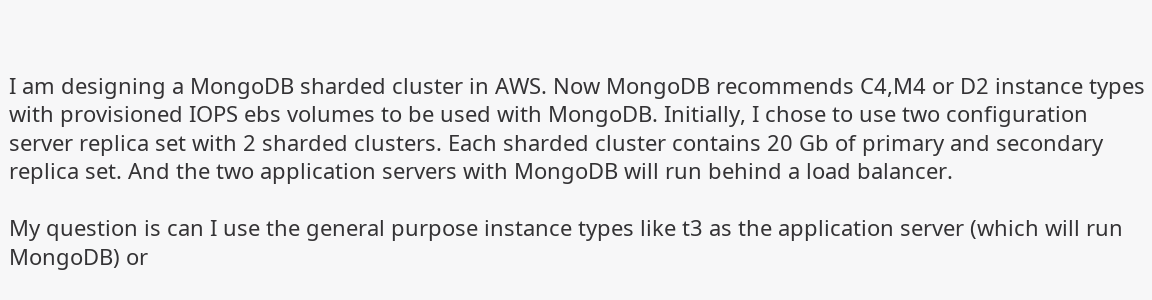I am designing a MongoDB sharded cluster in AWS. Now MongoDB recommends C4,M4 or D2 instance types with provisioned IOPS ebs volumes to be used with MongoDB. Initially, I chose to use two configuration server replica set with 2 sharded clusters. Each sharded cluster contains 20 Gb of primary and secondary replica set. And the two application servers with MongoDB will run behind a load balancer.

My question is can I use the general purpose instance types like t3 as the application server (which will run MongoDB) or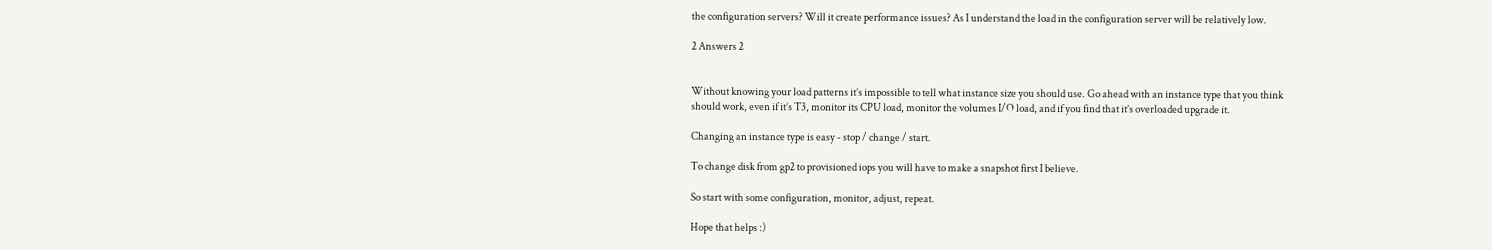the configuration servers? Will it create performance issues? As I understand the load in the configuration server will be relatively low.

2 Answers 2


Without knowing your load patterns it’s impossible to tell what instance size you should use. Go ahead with an instance type that you think should work, even if it’s T3, monitor its CPU load, monitor the volumes I/O load, and if you find that it’s overloaded upgrade it.

Changing an instance type is easy - stop / change / start.

To change disk from gp2 to provisioned iops you will have to make a snapshot first I believe.

So start with some configuration, monitor, adjust, repeat.

Hope that helps :)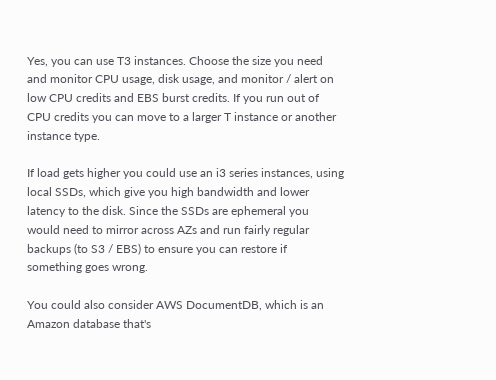Yes, you can use T3 instances. Choose the size you need and monitor CPU usage, disk usage, and monitor / alert on low CPU credits and EBS burst credits. If you run out of CPU credits you can move to a larger T instance or another instance type.

If load gets higher you could use an i3 series instances, using local SSDs, which give you high bandwidth and lower latency to the disk. Since the SSDs are ephemeral you would need to mirror across AZs and run fairly regular backups (to S3 / EBS) to ensure you can restore if something goes wrong.

You could also consider AWS DocumentDB, which is an Amazon database that's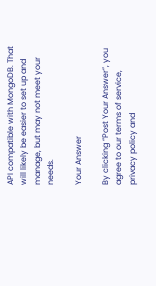API compatible with MongoDB. That will likely be easier to set up and manage, but may not meet your needs.

Your Answer

By clicking “Post Your Answer”, you agree to our terms of service, privacy policy and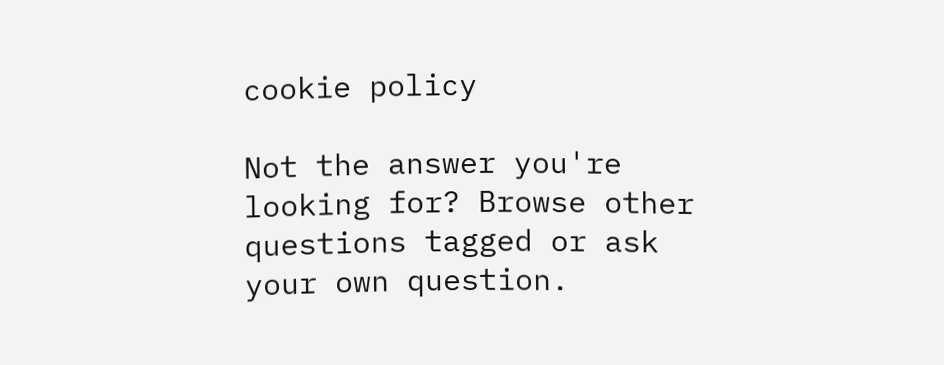cookie policy

Not the answer you're looking for? Browse other questions tagged or ask your own question.